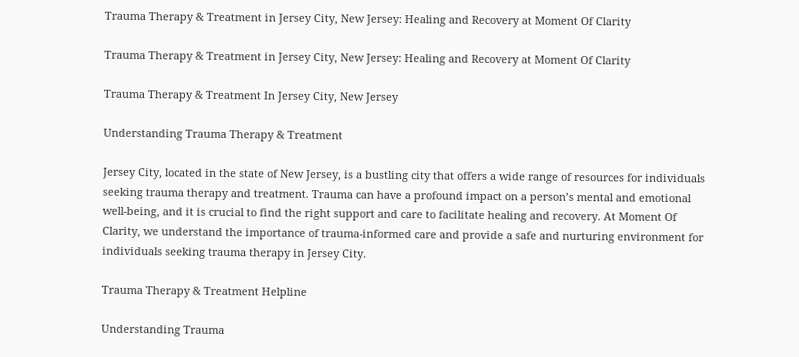Trauma Therapy & Treatment in Jersey City, New Jersey: Healing and Recovery at Moment Of Clarity

Trauma Therapy & Treatment in Jersey City, New Jersey: Healing and Recovery at Moment Of Clarity

Trauma Therapy & Treatment In Jersey City, New Jersey

Understanding Trauma Therapy & Treatment

Jersey City, located in the state of New Jersey, is a bustling city that offers a wide range of resources for individuals seeking trauma therapy and treatment. Trauma can have a profound impact on a person’s mental and emotional well-being, and it is crucial to find the right support and care to facilitate healing and recovery. At Moment Of Clarity, we understand the importance of trauma-informed care and provide a safe and nurturing environment for individuals seeking trauma therapy in Jersey City.

Trauma Therapy & Treatment Helpline

Understanding Trauma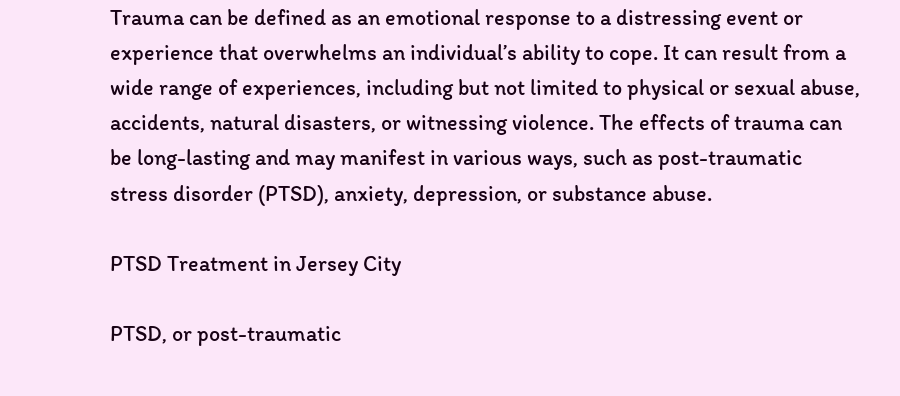Trauma can be defined as an emotional response to a distressing event or experience that overwhelms an individual’s ability to cope. It can result from a wide range of experiences, including but not limited to physical or sexual abuse, accidents, natural disasters, or witnessing violence. The effects of trauma can be long-lasting and may manifest in various ways, such as post-traumatic stress disorder (PTSD), anxiety, depression, or substance abuse.

PTSD Treatment in Jersey City

PTSD, or post-traumatic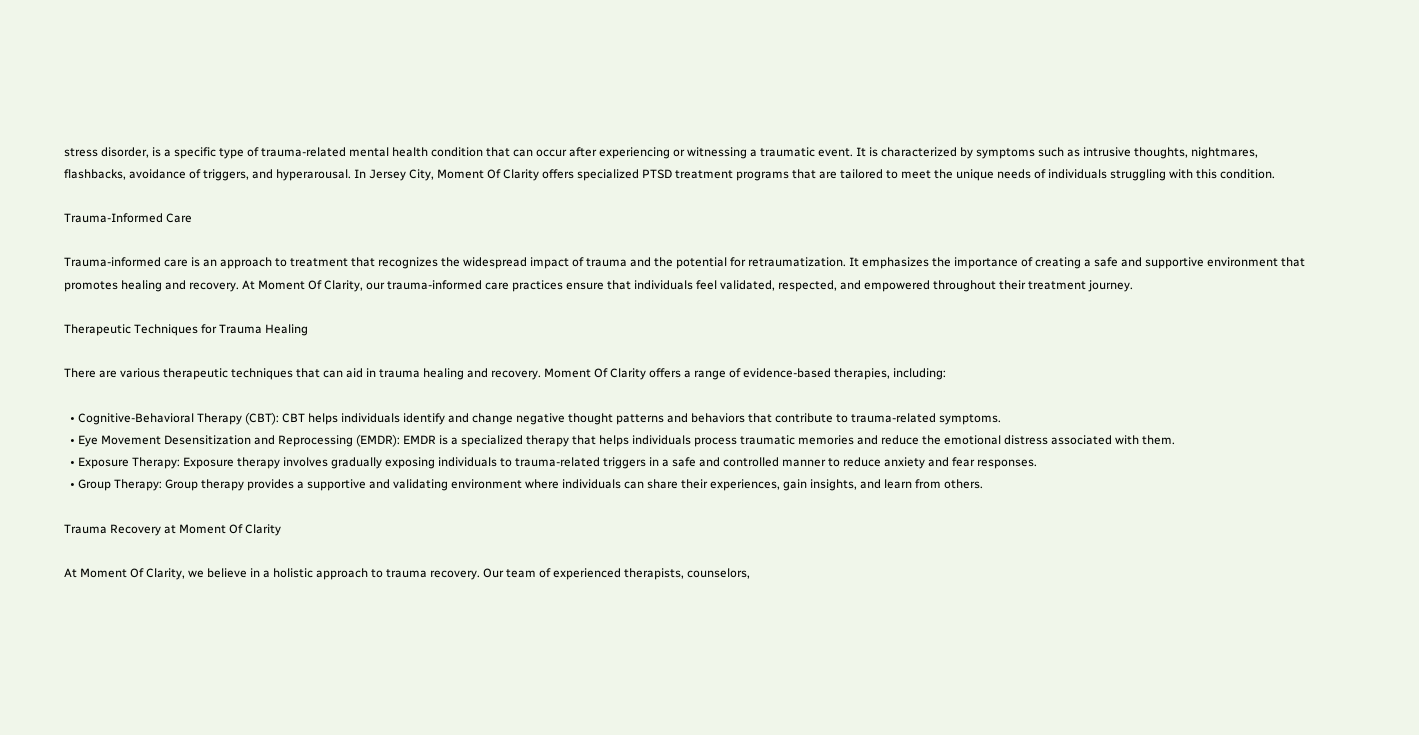stress disorder, is a specific type of trauma-related mental health condition that can occur after experiencing or witnessing a traumatic event. It is characterized by symptoms such as intrusive thoughts, nightmares, flashbacks, avoidance of triggers, and hyperarousal. In Jersey City, Moment Of Clarity offers specialized PTSD treatment programs that are tailored to meet the unique needs of individuals struggling with this condition.

Trauma-Informed Care

Trauma-informed care is an approach to treatment that recognizes the widespread impact of trauma and the potential for retraumatization. It emphasizes the importance of creating a safe and supportive environment that promotes healing and recovery. At Moment Of Clarity, our trauma-informed care practices ensure that individuals feel validated, respected, and empowered throughout their treatment journey.

Therapeutic Techniques for Trauma Healing

There are various therapeutic techniques that can aid in trauma healing and recovery. Moment Of Clarity offers a range of evidence-based therapies, including:

  • Cognitive-Behavioral Therapy (CBT): CBT helps individuals identify and change negative thought patterns and behaviors that contribute to trauma-related symptoms.
  • Eye Movement Desensitization and Reprocessing (EMDR): EMDR is a specialized therapy that helps individuals process traumatic memories and reduce the emotional distress associated with them.
  • Exposure Therapy: Exposure therapy involves gradually exposing individuals to trauma-related triggers in a safe and controlled manner to reduce anxiety and fear responses.
  • Group Therapy: Group therapy provides a supportive and validating environment where individuals can share their experiences, gain insights, and learn from others.

Trauma Recovery at Moment Of Clarity

At Moment Of Clarity, we believe in a holistic approach to trauma recovery. Our team of experienced therapists, counselors,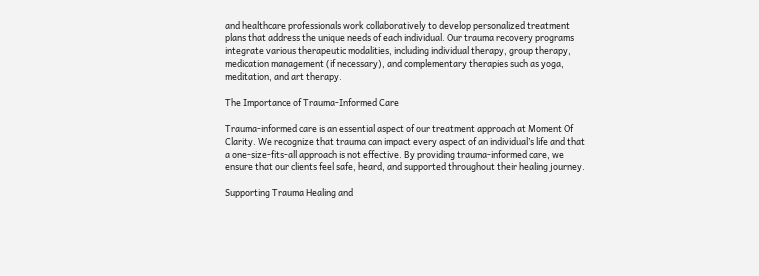and healthcare professionals work collaboratively to develop personalized treatment plans that address the unique needs of each individual. Our trauma recovery programs integrate various therapeutic modalities, including individual therapy, group therapy, medication management (if necessary), and complementary therapies such as yoga, meditation, and art therapy.

The Importance of Trauma-Informed Care

Trauma-informed care is an essential aspect of our treatment approach at Moment Of Clarity. We recognize that trauma can impact every aspect of an individual’s life and that a one-size-fits-all approach is not effective. By providing trauma-informed care, we ensure that our clients feel safe, heard, and supported throughout their healing journey.

Supporting Trauma Healing and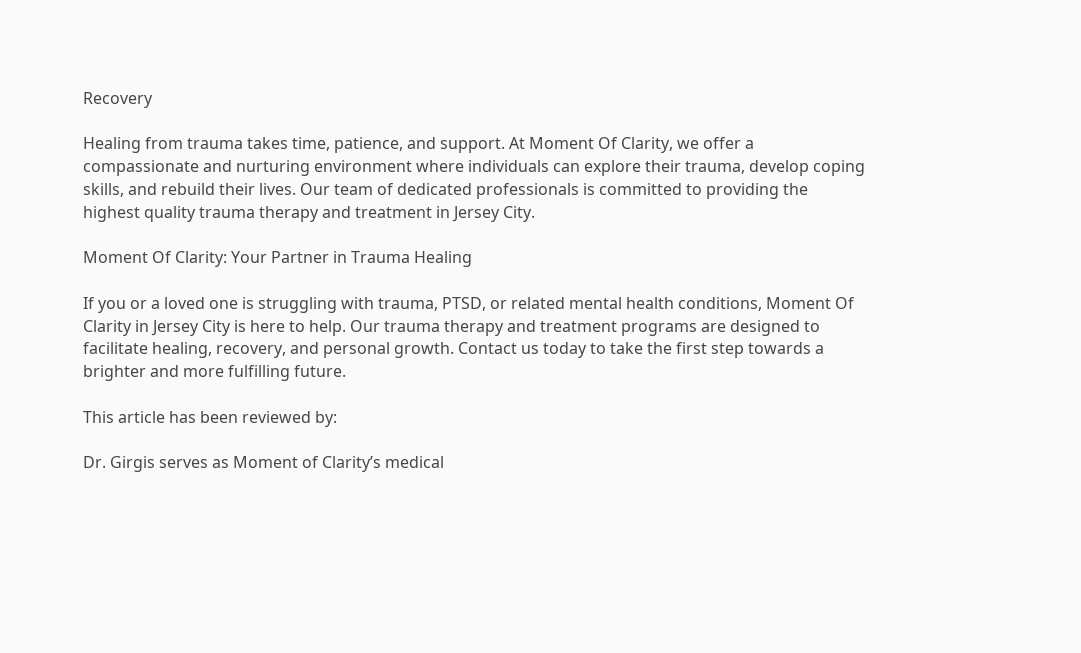Recovery

Healing from trauma takes time, patience, and support. At Moment Of Clarity, we offer a compassionate and nurturing environment where individuals can explore their trauma, develop coping skills, and rebuild their lives. Our team of dedicated professionals is committed to providing the highest quality trauma therapy and treatment in Jersey City.

Moment Of Clarity: Your Partner in Trauma Healing

If you or a loved one is struggling with trauma, PTSD, or related mental health conditions, Moment Of Clarity in Jersey City is here to help. Our trauma therapy and treatment programs are designed to facilitate healing, recovery, and personal growth. Contact us today to take the first step towards a brighter and more fulfilling future.

This article has been reviewed by:

Dr. Girgis serves as Moment of Clarity’s medical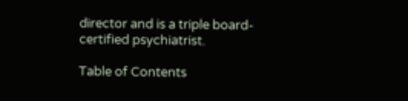director and is a triple board-certified psychiatrist.

Table of Contents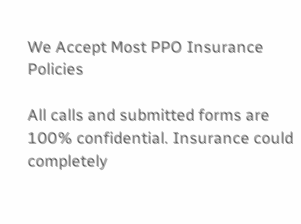We Accept Most PPO Insurance Policies

All calls and submitted forms are 100% confidential. Insurance could completely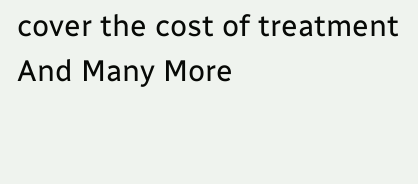cover the cost of treatment
And Many More